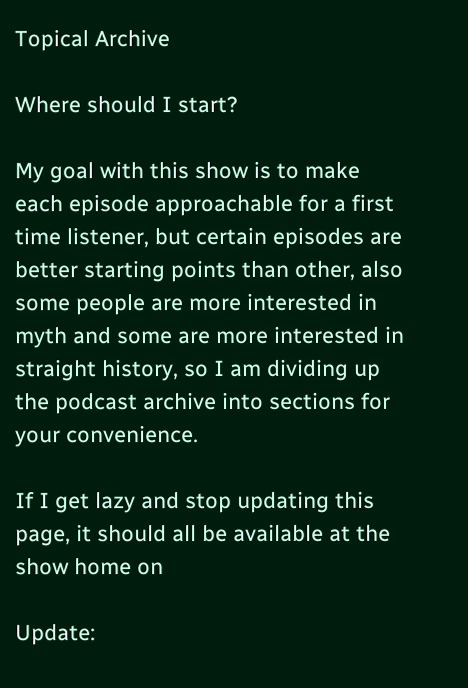Topical Archive

Where should I start?

My goal with this show is to make each episode approachable for a first time listener, but certain episodes are better starting points than other, also some people are more interested in myth and some are more interested in straight history, so I am dividing up the podcast archive into sections for your convenience.

If I get lazy and stop updating this page, it should all be available at the show home on

Update: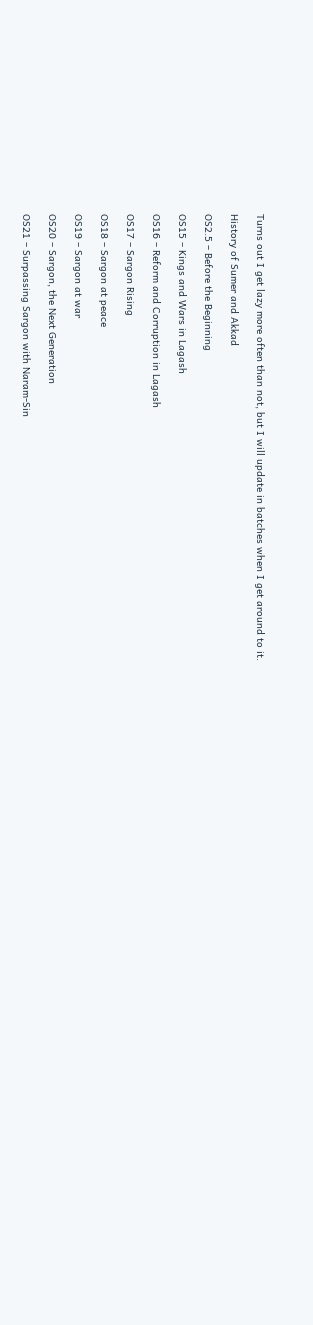Turns out I get lazy more often than not, but I will update in batches when I get around to it.

History of Sumer and Akkad

OS2.5 – Before the Beginning

OS15 – Kings and Wars in Lagash

OS16 – Reform and Corruption in Lagash

OS17 – Sargon Rising

OS18 – Sargon at peace

OS19 – Sargon at war

OS20 – Sargon, the Next Generation

OS21 – Surpassing Sargon with Naram-Sin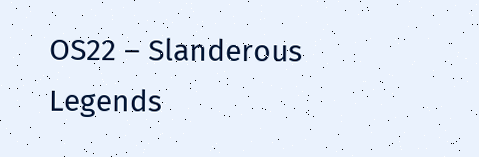OS22 – Slanderous Legends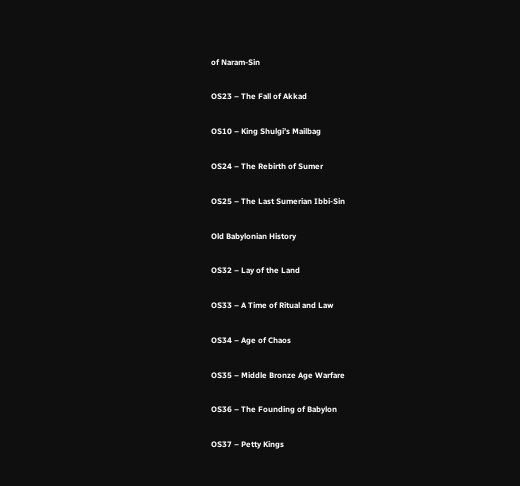of Naram-Sin

OS23 – The Fall of Akkad

OS10 – King Shulgi’s Mailbag

OS24 – The Rebirth of Sumer

OS25 – The Last Sumerian Ibbi-Sin

Old Babylonian History

OS32 – Lay of the Land

OS33 – A Time of Ritual and Law

OS34 – Age of Chaos

OS35 – Middle Bronze Age Warfare

OS36 – The Founding of Babylon

OS37 – Petty Kings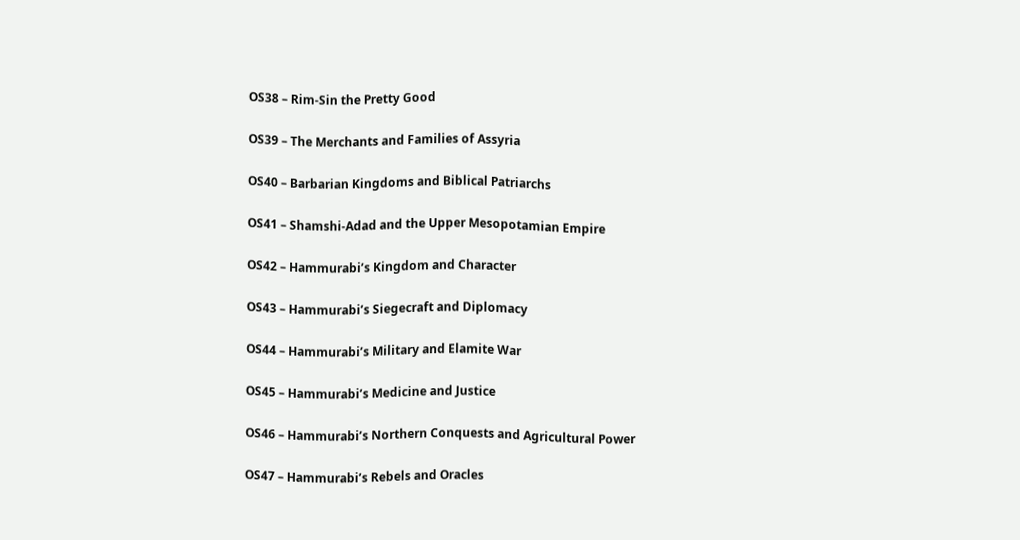OS38 – Rim-Sin the Pretty Good

OS39 – The Merchants and Families of Assyria

OS40 – Barbarian Kingdoms and Biblical Patriarchs

OS41 – Shamshi-Adad and the Upper Mesopotamian Empire

OS42 – Hammurabi’s Kingdom and Character

OS43 – Hammurabi’s Siegecraft and Diplomacy

OS44 – Hammurabi’s Military and Elamite War

OS45 – Hammurabi’s Medicine and Justice

OS46 – Hammurabi’s Northern Conquests and Agricultural Power

OS47 – Hammurabi’s Rebels and Oracles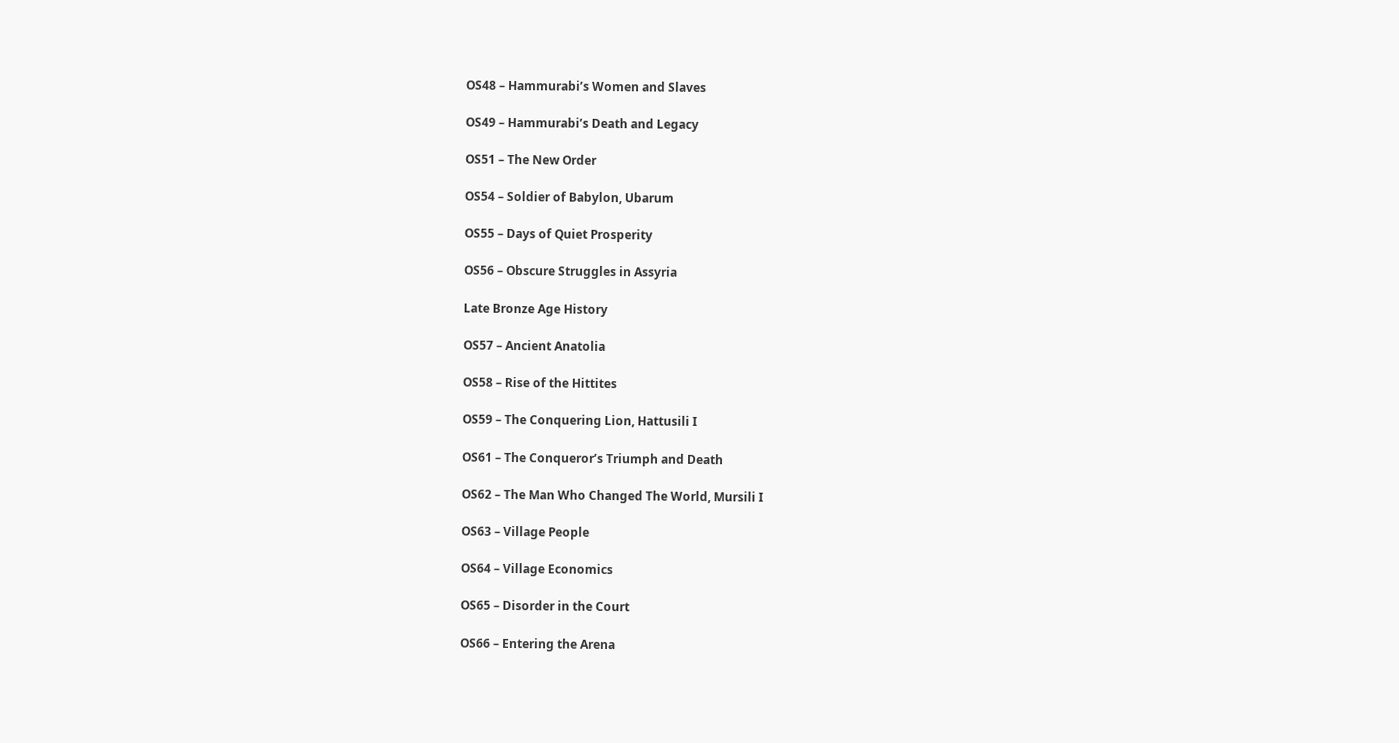OS48 – Hammurabi’s Women and Slaves

OS49 – Hammurabi’s Death and Legacy

OS51 – The New Order

OS54 – Soldier of Babylon, Ubarum

OS55 – Days of Quiet Prosperity

OS56 – Obscure Struggles in Assyria

Late Bronze Age History

OS57 – Ancient Anatolia

OS58 – Rise of the Hittites

OS59 – The Conquering Lion, Hattusili I

OS61 – The Conqueror’s Triumph and Death

OS62 – The Man Who Changed The World, Mursili I

OS63 – Village People

OS64 – Village Economics

OS65 – Disorder in the Court

OS66 – Entering the Arena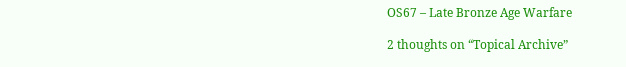OS67 – Late Bronze Age Warfare

2 thoughts on “Topical Archive”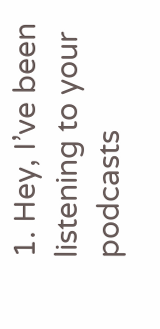1. Hey, I’ve been listening to your podcasts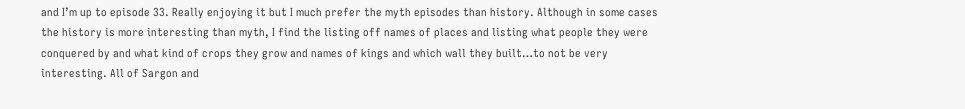and I’m up to episode 33. Really enjoying it but I much prefer the myth episodes than history. Although in some cases the history is more interesting than myth, I find the listing off names of places and listing what people they were conquered by and what kind of crops they grow and names of kings and which wall they built…to not be very interesting. All of Sargon and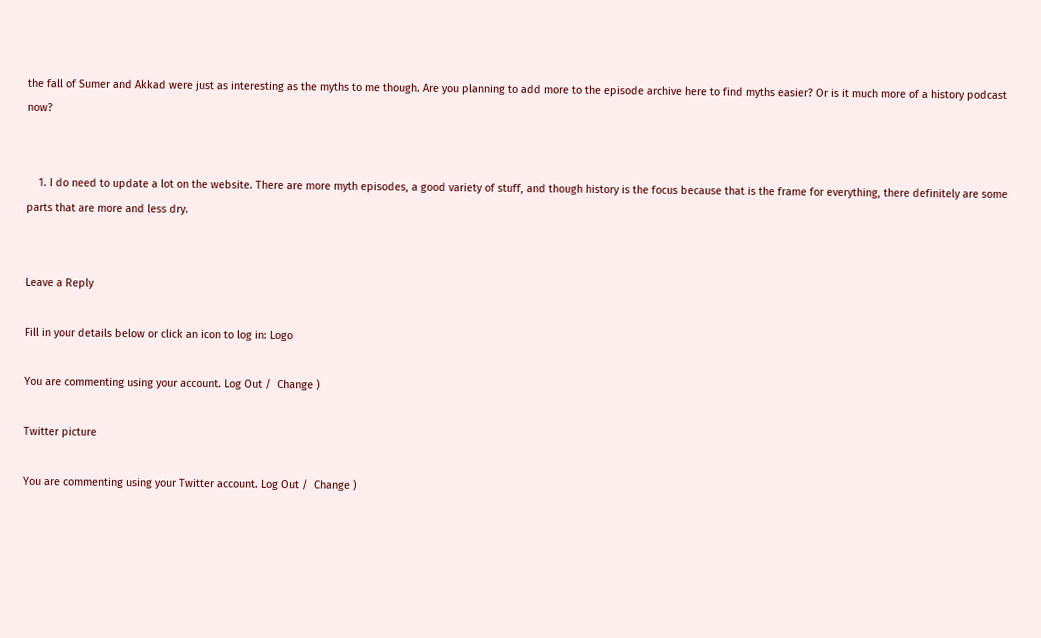the fall of Sumer and Akkad were just as interesting as the myths to me though. Are you planning to add more to the episode archive here to find myths easier? Or is it much more of a history podcast now?


    1. I do need to update a lot on the website. There are more myth episodes, a good variety of stuff, and though history is the focus because that is the frame for everything, there definitely are some parts that are more and less dry.


Leave a Reply

Fill in your details below or click an icon to log in: Logo

You are commenting using your account. Log Out /  Change )

Twitter picture

You are commenting using your Twitter account. Log Out /  Change )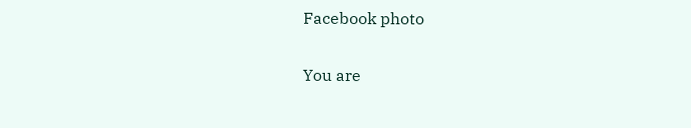Facebook photo

You are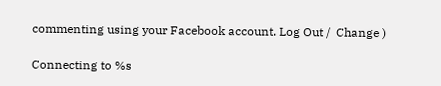commenting using your Facebook account. Log Out /  Change )

Connecting to %s